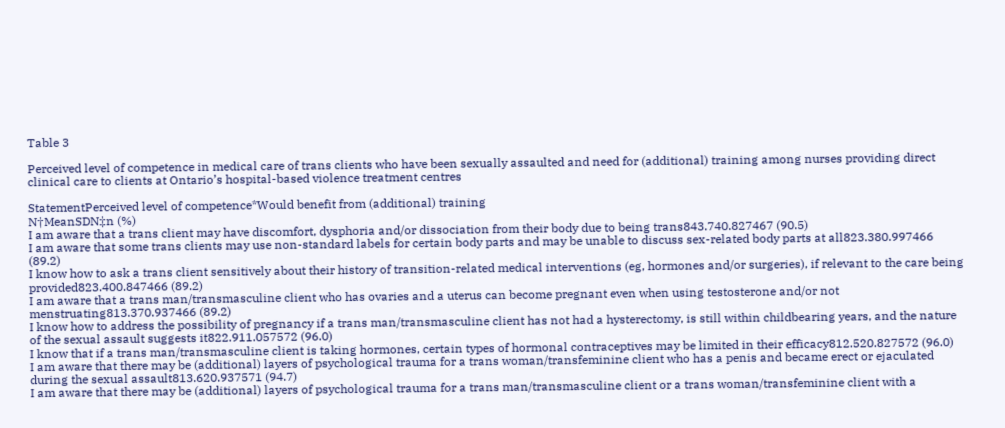Table 3

Perceived level of competence in medical care of trans clients who have been sexually assaulted and need for (additional) training among nurses providing direct clinical care to clients at Ontario’s hospital-based violence treatment centres

StatementPerceived level of competence*Would benefit from (additional) training
N†MeanSDN‡n (%)
I am aware that a trans client may have discomfort, dysphoria and/or dissociation from their body due to being trans843.740.827467 (90.5)
I am aware that some trans clients may use non-standard labels for certain body parts and may be unable to discuss sex-related body parts at all823.380.997466 (89.2)
I know how to ask a trans client sensitively about their history of transition-related medical interventions (eg, hormones and/or surgeries), if relevant to the care being provided823.400.847466 (89.2)
I am aware that a trans man/transmasculine client who has ovaries and a uterus can become pregnant even when using testosterone and/or not menstruating813.370.937466 (89.2)
I know how to address the possibility of pregnancy if a trans man/transmasculine client has not had a hysterectomy, is still within childbearing years, and the nature of the sexual assault suggests it822.911.057572 (96.0)
I know that if a trans man/transmasculine client is taking hormones, certain types of hormonal contraceptives may be limited in their efficacy812.520.827572 (96.0)
I am aware that there may be (additional) layers of psychological trauma for a trans woman/transfeminine client who has a penis and became erect or ejaculated during the sexual assault813.620.937571 (94.7)
I am aware that there may be (additional) layers of psychological trauma for a trans man/transmasculine client or a trans woman/transfeminine client with a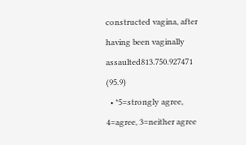constructed vagina, after having been vaginally assaulted813.750.927471 (95.9)
  • *5=strongly agree, 4=agree, 3=neither agree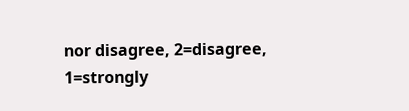nor disagree, 2=disagree, 1=strongly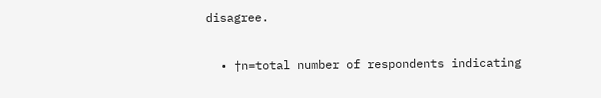disagree.

  • †n=total number of respondents indicating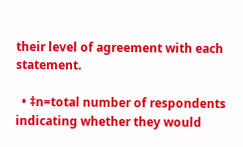their level of agreement with each statement.

  • ‡n=total number of respondents indicating whether they would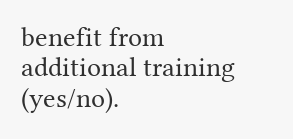benefit from additional training (yes/no).